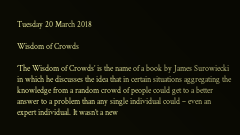Tuesday 20 March 2018

Wisdom of Crowds

‘The Wisdom of Crowds’ is the name of a book by James Surowiecki in which he discusses the idea that in certain situations aggregating the knowledge from a random crowd of people could get to a better answer to a problem than any single individual could – even an expert individual. It wasn’t a new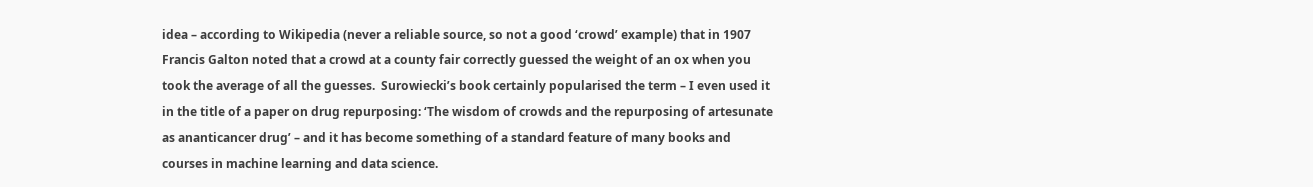idea – according to Wikipedia (never a reliable source, so not a good ‘crowd’ example) that in 1907 Francis Galton noted that a crowd at a county fair correctly guessed the weight of an ox when you took the average of all the guesses.  Surowiecki’s book certainly popularised the term – I even used it in the title of a paper on drug repurposing: ‘The wisdom of crowds and the repurposing of artesunate as ananticancer drug’ – and it has become something of a standard feature of many books and courses in machine learning and data science.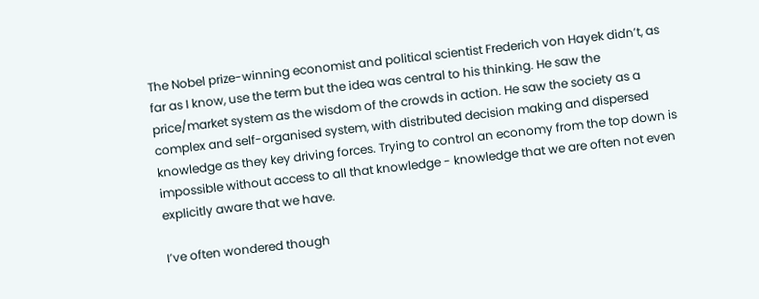The Nobel prize-winning economist and political scientist Frederich von Hayek didn’t, as far as I know, use the term but the idea was central to his thinking. He saw the price/market system as the wisdom of the crowds in action. He saw the society as a complex and self-organised system, with distributed decision making and dispersed knowledge as they key driving forces. Trying to control an economy from the top down is impossible without access to all that knowledge - knowledge that we are often not even explicitly aware that we have.

I’ve often wondered though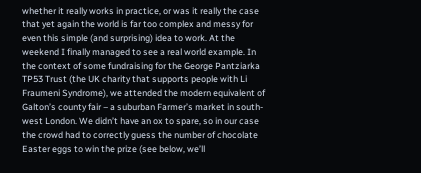whether it really works in practice, or was it really the case that yet again the world is far too complex and messy for even this simple (and surprising) idea to work. At the weekend I finally managed to see a real world example. In the context of some fundraising for the George Pantziarka TP53 Trust (the UK charity that supports people with Li Fraumeni Syndrome), we attended the modern equivalent of Galton’s county fair – a suburban Farmer’s market in south-west London. We didn’t have an ox to spare, so in our case the crowd had to correctly guess the number of chocolate Easter eggs to win the prize (see below, we’ll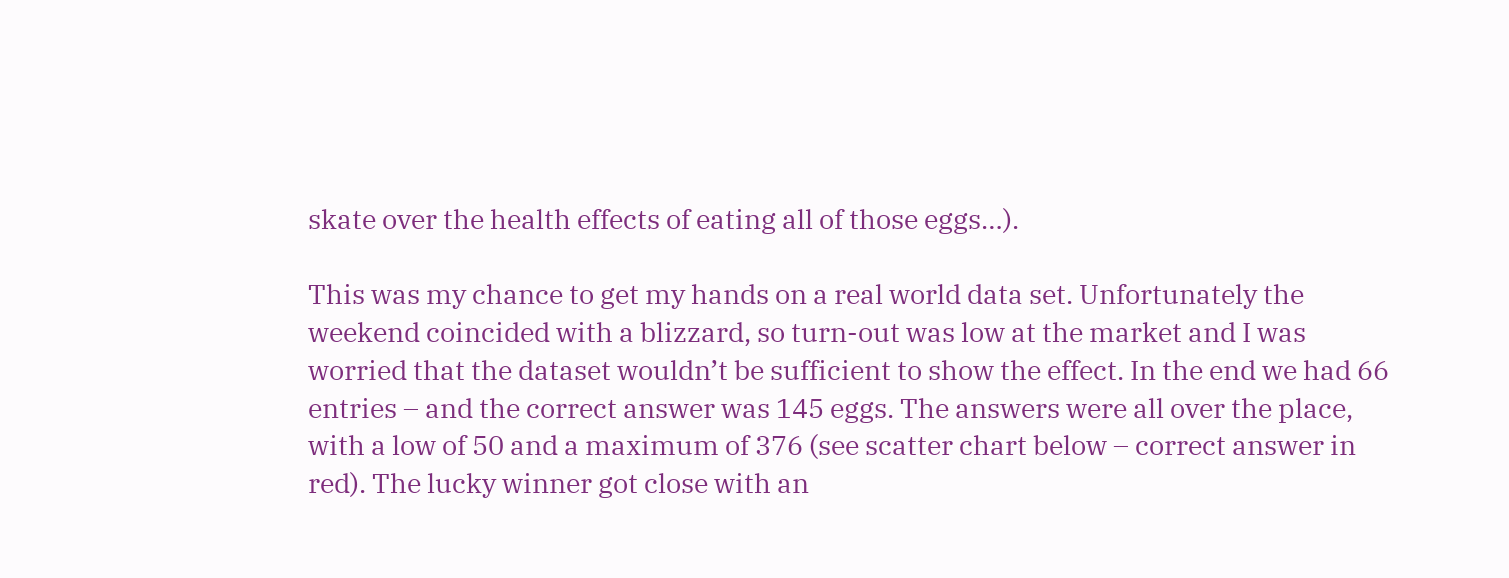skate over the health effects of eating all of those eggs…).

This was my chance to get my hands on a real world data set. Unfortunately the weekend coincided with a blizzard, so turn-out was low at the market and I was worried that the dataset wouldn’t be sufficient to show the effect. In the end we had 66 entries – and the correct answer was 145 eggs. The answers were all over the place, with a low of 50 and a maximum of 376 (see scatter chart below – correct answer in red). The lucky winner got close with an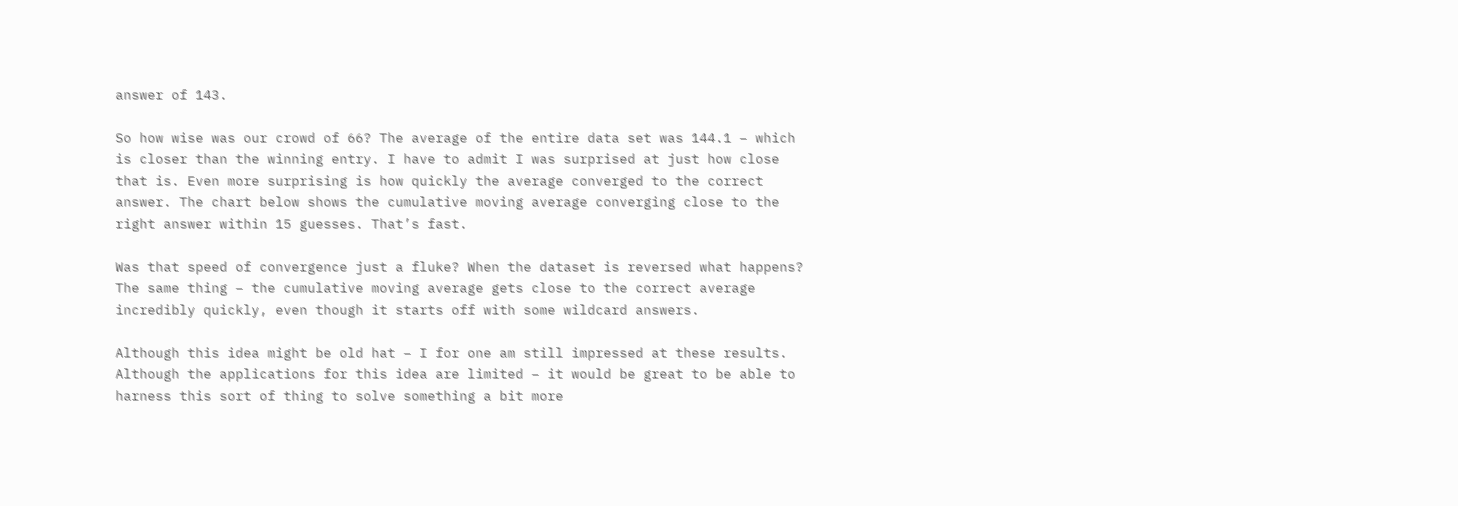answer of 143.

So how wise was our crowd of 66? The average of the entire data set was 144.1 – which is closer than the winning entry. I have to admit I was surprised at just how close that is. Even more surprising is how quickly the average converged to the correct answer. The chart below shows the cumulative moving average converging close to the right answer within 15 guesses. That’s fast.

Was that speed of convergence just a fluke? When the dataset is reversed what happens? The same thing – the cumulative moving average gets close to the correct average incredibly quickly, even though it starts off with some wildcard answers.

Although this idea might be old hat – I for one am still impressed at these results. Although the applications for this idea are limited – it would be great to be able to harness this sort of thing to solve something a bit more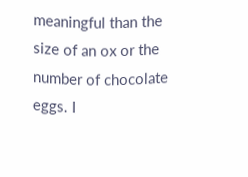meaningful than the size of an ox or the number of chocolate eggs. I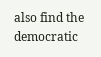also find the democratic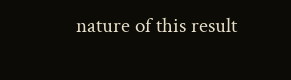nature of this result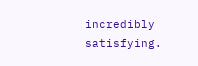incredibly satisfying.